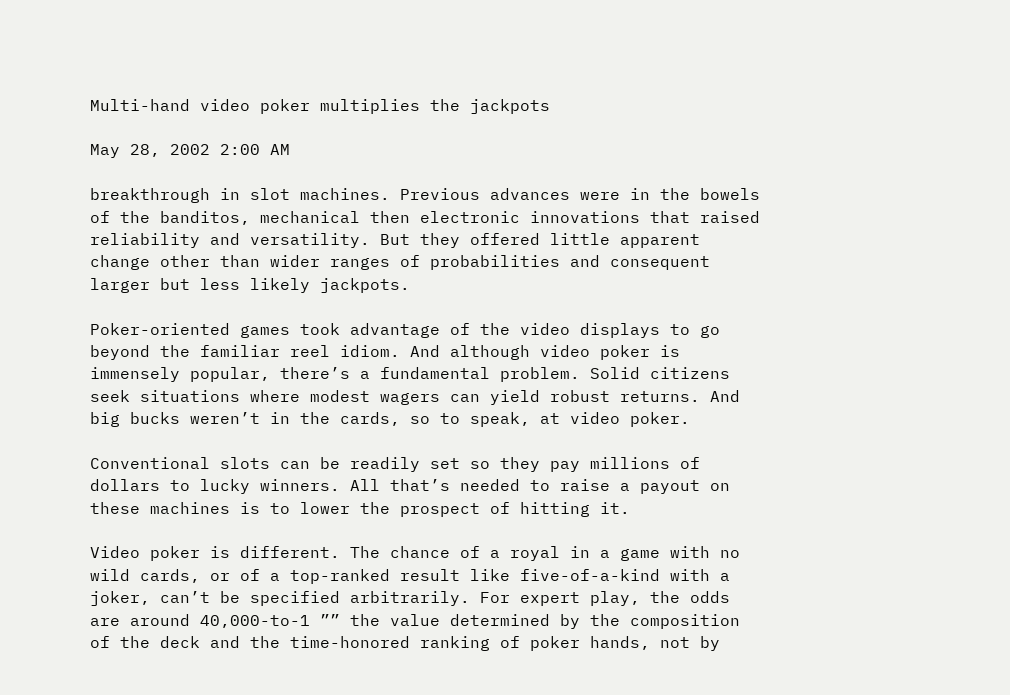Multi-hand video poker multiplies the jackpots

May 28, 2002 2:00 AM

breakthrough in slot machines. Previous advances were in the bowels of the banditos, mechanical then electronic innovations that raised reliability and versatility. But they offered little apparent change other than wider ranges of probabilities and consequent larger but less likely jackpots.

Poker-oriented games took advantage of the video displays to go beyond the familiar reel idiom. And although video poker is immensely popular, there’s a fundamental problem. Solid citizens seek situations where modest wagers can yield robust returns. And big bucks weren’t in the cards, so to speak, at video poker.

Conventional slots can be readily set so they pay millions of dollars to lucky winners. All that’s needed to raise a payout on these machines is to lower the prospect of hitting it.

Video poker is different. The chance of a royal in a game with no wild cards, or of a top-ranked result like five-of-a-kind with a joker, can’t be specified arbitrarily. For expert play, the odds are around 40,000-to-1 ”” the value determined by the composition of the deck and the time-honored ranking of poker hands, not by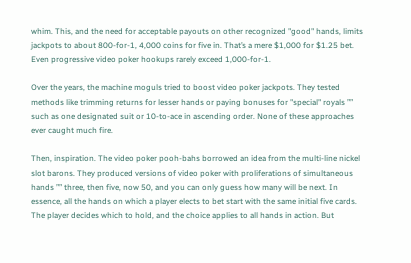whim. This, and the need for acceptable payouts on other recognized "good" hands, limits jackpots to about 800-for-1, 4,000 coins for five in. That’s a mere $1,000 for $1.25 bet. Even progressive video poker hookups rarely exceed 1,000-for-1.

Over the years, the machine moguls tried to boost video poker jackpots. They tested methods like trimming returns for lesser hands or paying bonuses for "special" royals ”” such as one designated suit or 10-to-ace in ascending order. None of these approaches ever caught much fire.

Then, inspiration. The video poker pooh-bahs borrowed an idea from the multi-line nickel slot barons. They produced versions of video poker with proliferations of simultaneous hands ”” three, then five, now 50, and you can only guess how many will be next. In essence, all the hands on which a player elects to bet start with the same initial five cards. The player decides which to hold, and the choice applies to all hands in action. But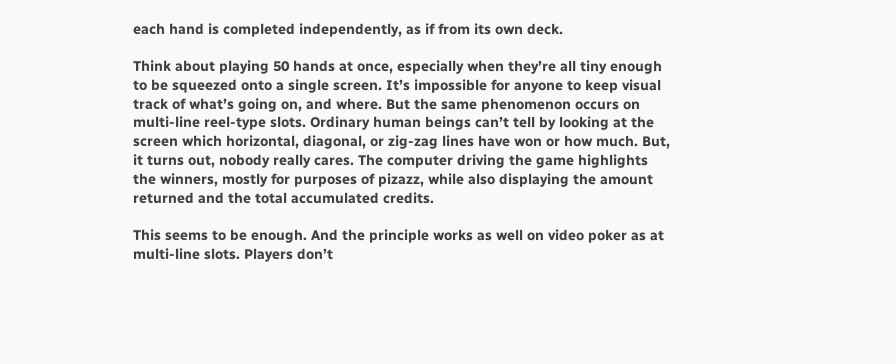each hand is completed independently, as if from its own deck.

Think about playing 50 hands at once, especially when they’re all tiny enough to be squeezed onto a single screen. It’s impossible for anyone to keep visual track of what’s going on, and where. But the same phenomenon occurs on multi-line reel-type slots. Ordinary human beings can’t tell by looking at the screen which horizontal, diagonal, or zig-zag lines have won or how much. But, it turns out, nobody really cares. The computer driving the game highlights the winners, mostly for purposes of pizazz, while also displaying the amount returned and the total accumulated credits.

This seems to be enough. And the principle works as well on video poker as at multi-line slots. Players don’t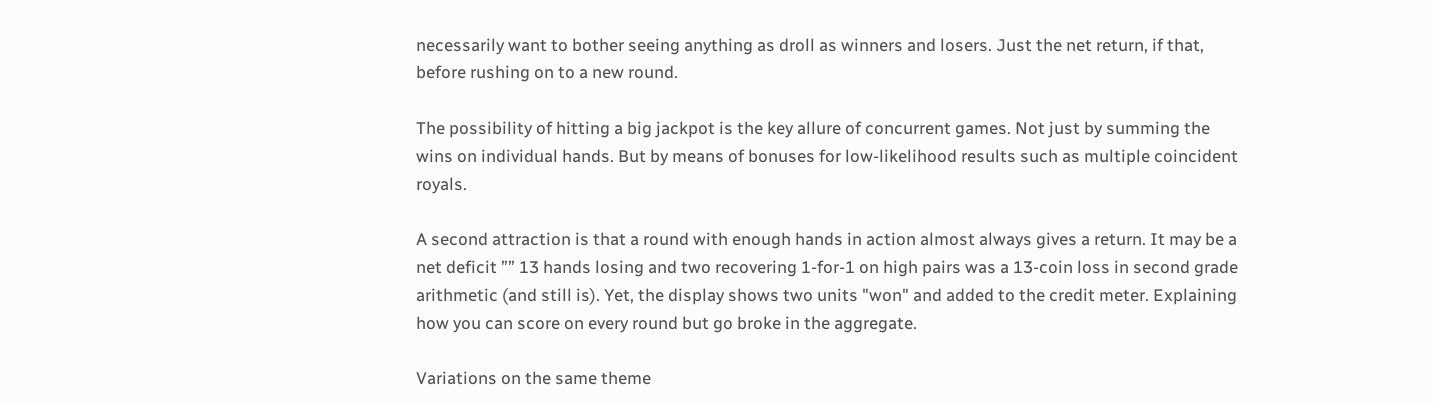necessarily want to bother seeing anything as droll as winners and losers. Just the net return, if that, before rushing on to a new round.

The possibility of hitting a big jackpot is the key allure of concurrent games. Not just by summing the wins on individual hands. But by means of bonuses for low-likelihood results such as multiple coincident royals.

A second attraction is that a round with enough hands in action almost always gives a return. It may be a net deficit ”” 13 hands losing and two recovering 1-for-1 on high pairs was a 13-coin loss in second grade arithmetic (and still is). Yet, the display shows two units "won" and added to the credit meter. Explaining how you can score on every round but go broke in the aggregate.

Variations on the same theme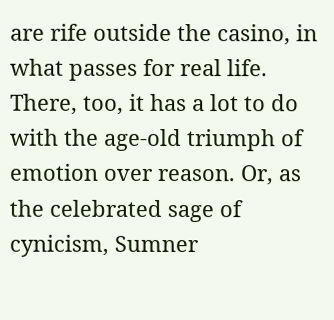are rife outside the casino, in what passes for real life. There, too, it has a lot to do with the age-old triumph of emotion over reason. Or, as the celebrated sage of cynicism, Sumner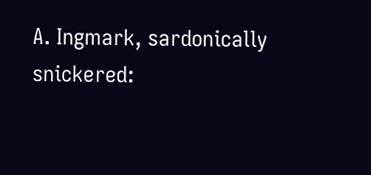A. Ingmark, sardonically snickered: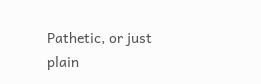Pathetic, or just plain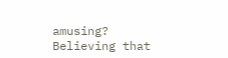amusing?
Believing that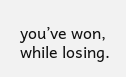you’ve won, while losing.